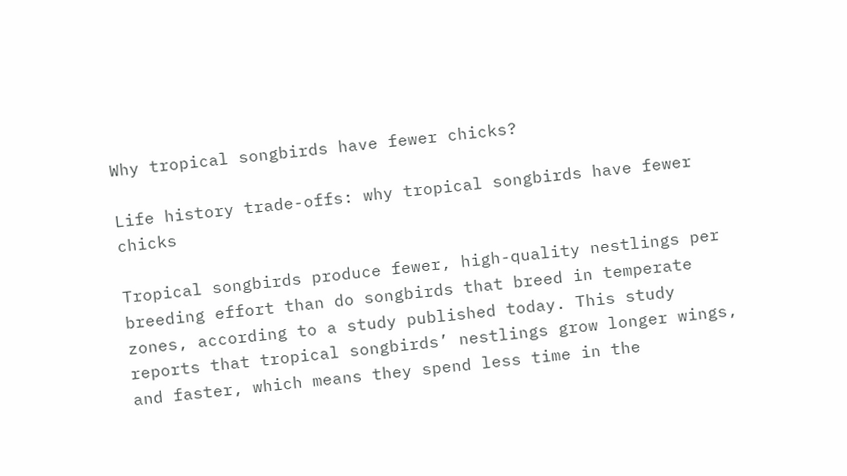Why tropical songbirds have fewer chicks?

Life history trade-offs: why tropical songbirds have fewer chicks

Tropical songbirds produce fewer, high-quality nestlings per breeding effort than do songbirds that breed in temperate zones, according to a study published today. This study reports that tropical songbirds’ nestlings grow longer wings, and faster, which means they spend less time in the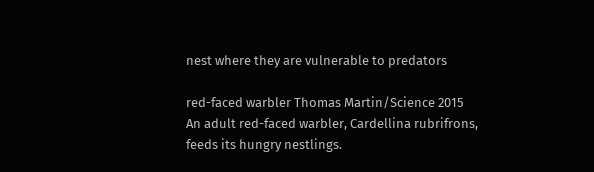nest where they are vulnerable to predators

red-faced warbler Thomas Martin/Science 2015
An adult red-faced warbler, Cardellina rubrifrons, feeds its hungry nestlings.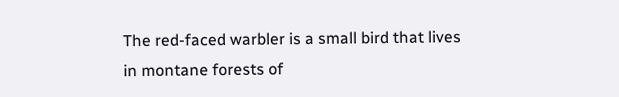The red-faced warbler is a small bird that lives in montane forests of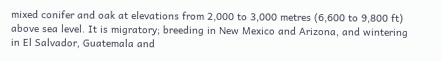mixed conifer and oak at elevations from 2,000 to 3,000 metres (6,600 to 9,800 ft) above sea level. It is migratory; breeding in New Mexico and Arizona, and wintering in El Salvador, Guatemala and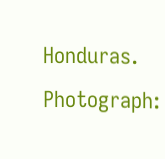Honduras. Photograph: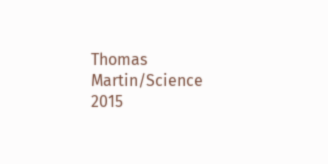Thomas Martin/Science 2015